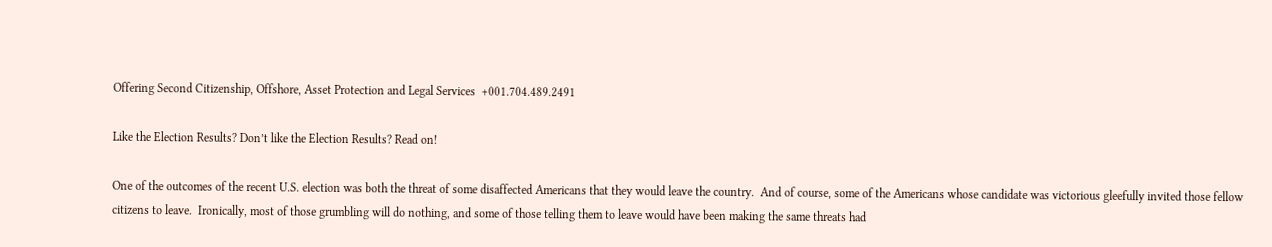Offering Second Citizenship, Offshore, Asset Protection and Legal Services  +001.704.489.2491

Like the Election Results? Don’t like the Election Results? Read on!

One of the outcomes of the recent U.S. election was both the threat of some disaffected Americans that they would leave the country.  And of course, some of the Americans whose candidate was victorious gleefully invited those fellow citizens to leave.  Ironically, most of those grumbling will do nothing, and some of those telling them to leave would have been making the same threats had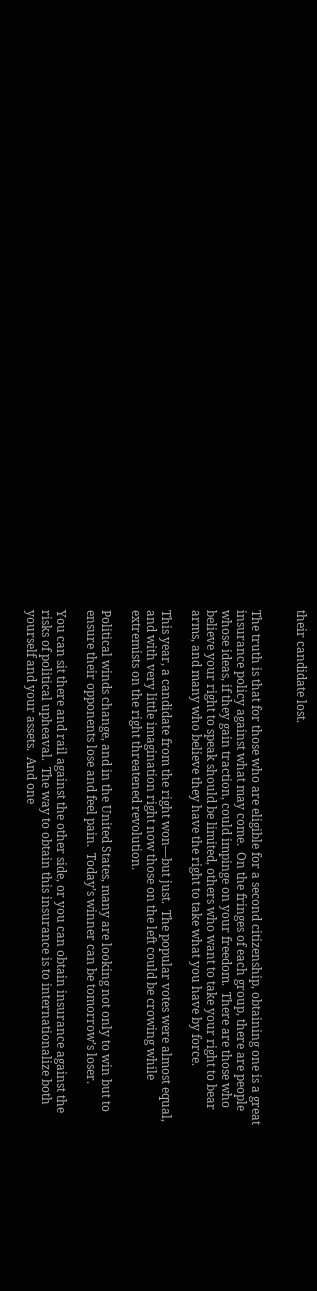their candidate lost.


The truth is that for those who are eligible for a second citizenship, obtaining one is a great insurance policy against what may come.  On the fringes of each group, there are people whose ideas, if they gain traction, could impinge on your freedom.  There are those who believe your right to speak should be limited, others who want to take your right to bear arms, and many who believe they have the right to take what you have by force.

This year, a candidate from the right won—but just.  The popular votes were almost equal, and with very little imagination right now those on the left could be crowing while extremists on the right threatened revolution.

Political winds change, and in the United States, many are looking not only to win but to ensure their opponents lose and feel pain.  Today’s winner can be tomorrow’s loser.

You can sit there and rail against the other side, or you can obtain insurance against the risks of political upheaval.  The way to obtain this insurance is to internationalize both yourself and your assets.  And one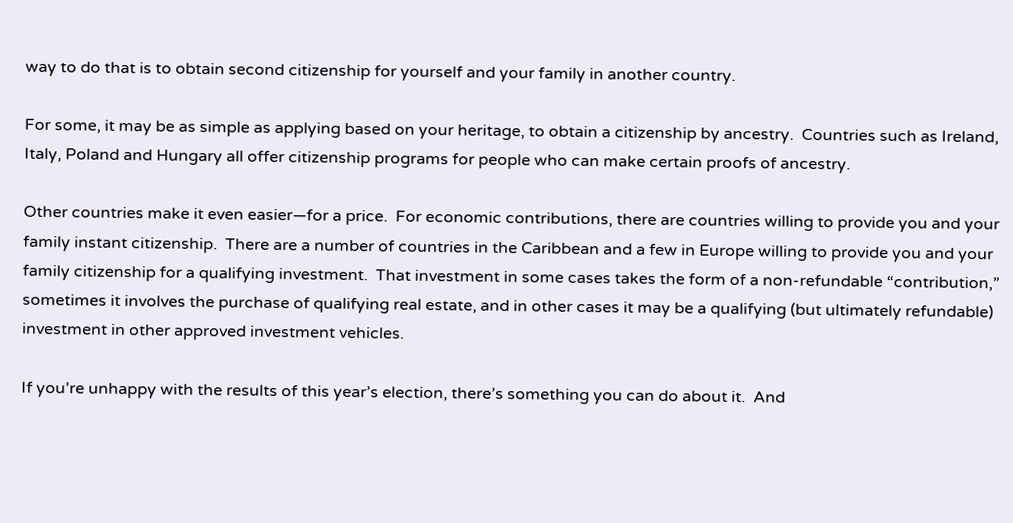way to do that is to obtain second citizenship for yourself and your family in another country.

For some, it may be as simple as applying based on your heritage, to obtain a citizenship by ancestry.  Countries such as Ireland, Italy, Poland and Hungary all offer citizenship programs for people who can make certain proofs of ancestry.

Other countries make it even easier—for a price.  For economic contributions, there are countries willing to provide you and your family instant citizenship.  There are a number of countries in the Caribbean and a few in Europe willing to provide you and your family citizenship for a qualifying investment.  That investment in some cases takes the form of a non-refundable “contribution,” sometimes it involves the purchase of qualifying real estate, and in other cases it may be a qualifying (but ultimately refundable) investment in other approved investment vehicles.

If you’re unhappy with the results of this year’s election, there’s something you can do about it.  And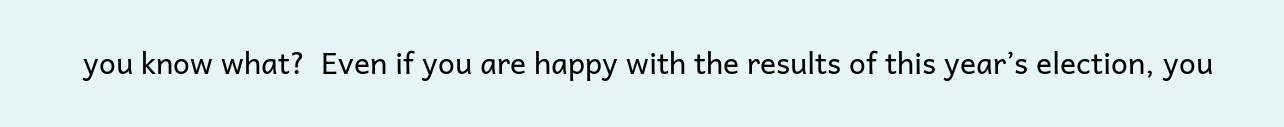you know what?  Even if you are happy with the results of this year’s election, you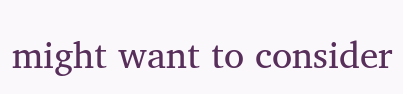might want to consider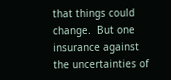that things could change.  But one insurance against the uncertainties of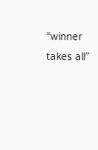“winner takes all”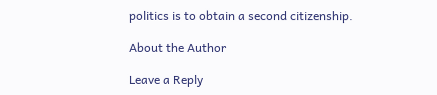politics is to obtain a second citizenship.

About the Author

Leave a Reply